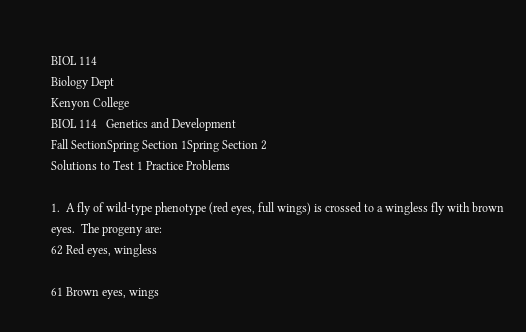BIOL 114
Biology Dept
Kenyon College
BIOL 114   Genetics and Development
Fall SectionSpring Section 1Spring Section 2
Solutions to Test 1 Practice Problems

1.  A fly of wild-type phenotype (red eyes, full wings) is crossed to a wingless fly with brown eyes.  The progeny are:
62 Red eyes, wingless

61 Brown eyes, wings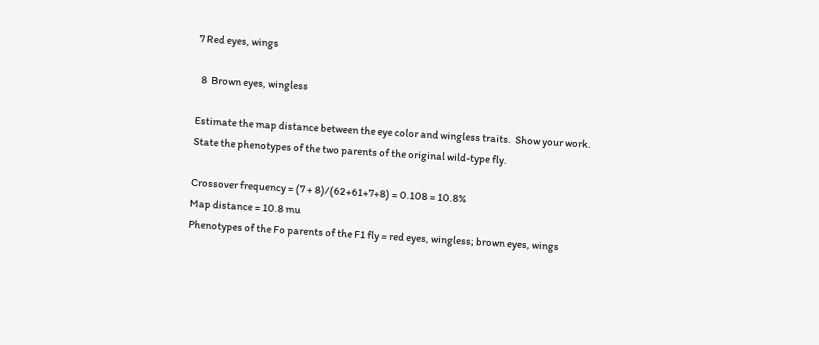7 Red eyes, wings

  8  Brown eyes, wingless

Estimate the map distance between the eye color and wingless traits.  Show your work.
State the phenotypes of the two parents of the original wild-type fly.

Crossover frequency = (7 + 8)/(62+61+7+8) = 0.108 = 10.8%
Map distance = 10.8 mu
Phenotypes of the Fo parents of the F1 fly = red eyes, wingless; brown eyes, wings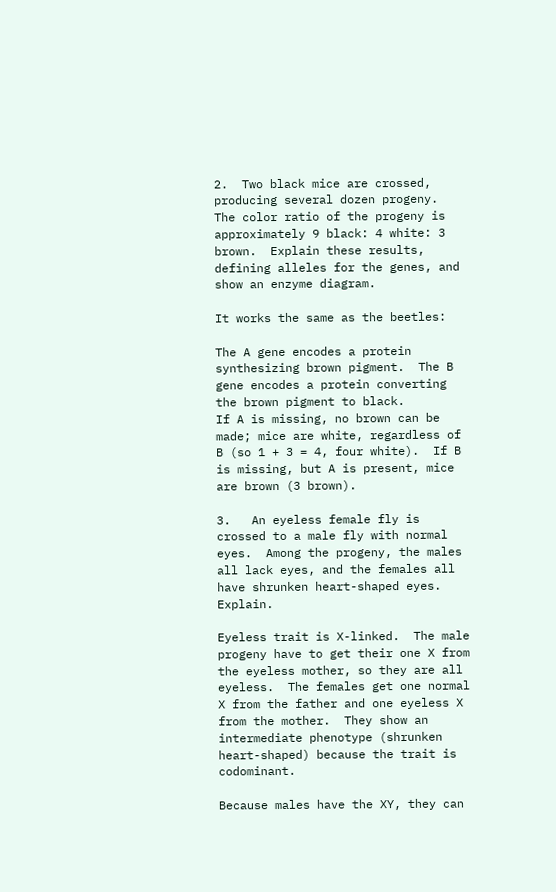2.  Two black mice are crossed, producing several dozen progeny.  The color ratio of the progeny is approximately 9 black: 4 white: 3 brown.  Explain these results, defining alleles for the genes, and show an enzyme diagram.

It works the same as the beetles:

The A gene encodes a protein synthesizing brown pigment.  The B gene encodes a protein converting the brown pigment to black.
If A is missing, no brown can be made; mice are white, regardless of B (so 1 + 3 = 4, four white).  If B is missing, but A is present, mice are brown (3 brown).

3.   An eyeless female fly is crossed to a male fly with normal eyes.  Among the progeny, the males all lack eyes, and the females all have shrunken heart-shaped eyes.  Explain.

Eyeless trait is X-linked.  The male progeny have to get their one X from the eyeless mother, so they are all eyeless.  The females get one normal X from the father and one eyeless X from the mother.  They show an intermediate phenotype (shrunken heart-shaped) because the trait is codominant.

Because males have the XY, they can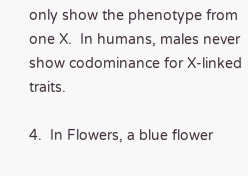only show the phenotype from one X.  In humans, males never show codominance for X-linked traits.

4.  In Flowers, a blue flower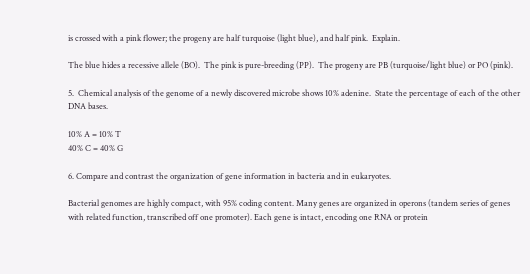is crossed with a pink flower; the progeny are half turquoise (light blue), and half pink.  Explain.

The blue hides a recessive allele (BO).  The pink is pure-breeding (PP).  The progeny are PB (turquoise/light blue) or PO (pink).

5.  Chemical analysis of the genome of a newly discovered microbe shows 10% adenine.  State the percentage of each of the other DNA bases.

10% A = 10% T
40% C = 40% G

6. Compare and contrast the organization of gene information in bacteria and in eukaryotes.

Bacterial genomes are highly compact, with 95% coding content. Many genes are organized in operons (tandem series of genes with related function, transcribed off one promoter). Each gene is intact, encoding one RNA or protein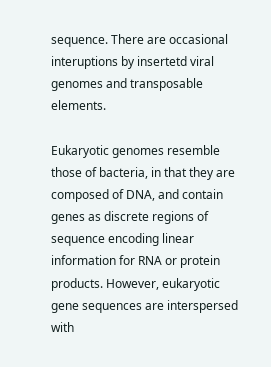sequence. There are occasional interuptions by insertetd viral genomes and transposable elements.

Eukaryotic genomes resemble those of bacteria, in that they are composed of DNA, and contain genes as discrete regions of sequence encoding linear information for RNA or protein products. However, eukaryotic gene sequences are interspersed with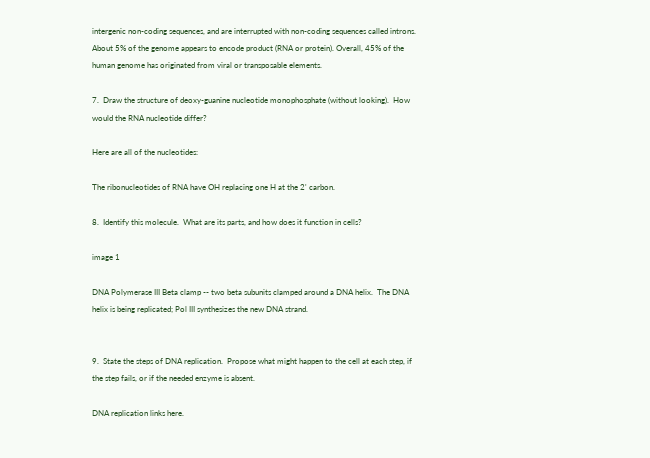intergenic non-coding sequences, and are interrupted with non-coding sequences called introns. About 5% of the genome appears to encode product (RNA or protein). Overall, 45% of the human genome has originated from viral or transposable elements.

7.  Draw the structure of deoxy-guanine nucleotide monophosphate (without looking).  How would the RNA nucleotide differ?

Here are all of the nucleotides:

The ribonucleotides of RNA have OH replacing one H at the 2' carbon.

8.  Identify this molecule.  What are its parts, and how does it function in cells?

image 1

DNA Polymerase III Beta clamp -- two beta subunits clamped around a DNA helix.  The DNA helix is being replicated; Pol III synthesizes the new DNA strand.


9.  State the steps of DNA replication.  Propose what might happen to the cell at each step, if the step fails, or if the needed enzyme is absent.

DNA replication links here.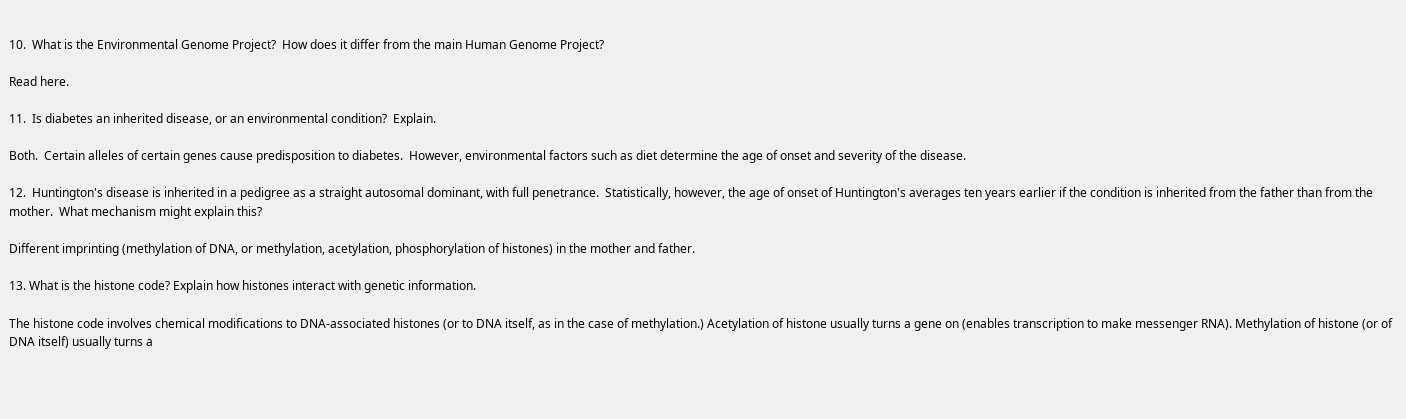10.  What is the Environmental Genome Project?  How does it differ from the main Human Genome Project?

Read here.

11.  Is diabetes an inherited disease, or an environmental condition?  Explain.

Both.  Certain alleles of certain genes cause predisposition to diabetes.  However, environmental factors such as diet determine the age of onset and severity of the disease.

12.  Huntington's disease is inherited in a pedigree as a straight autosomal dominant, with full penetrance.  Statistically, however, the age of onset of Huntington's averages ten years earlier if the condition is inherited from the father than from the mother.  What mechanism might explain this?

Different imprinting (methylation of DNA, or methylation, acetylation, phosphorylation of histones) in the mother and father.

13. What is the histone code? Explain how histones interact with genetic information.

The histone code involves chemical modifications to DNA-associated histones (or to DNA itself, as in the case of methylation.) Acetylation of histone usually turns a gene on (enables transcription to make messenger RNA). Methylation of histone (or of DNA itself) usually turns a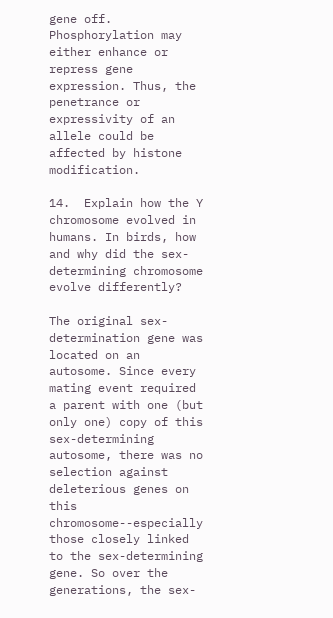gene off. Phosphorylation may either enhance or repress gene expression. Thus, the penetrance or expressivity of an allele could be affected by histone modification.

14.  Explain how the Y chromosome evolved in humans. In birds, how and why did the sex-determining chromosome evolve differently?

The original sex-determination gene was located on an autosome. Since every mating event required a parent with one (but only one) copy of this sex-determining autosome, there was no selection against deleterious genes on this chromosome--especially those closely linked to the sex-determining gene. So over the generations, the sex-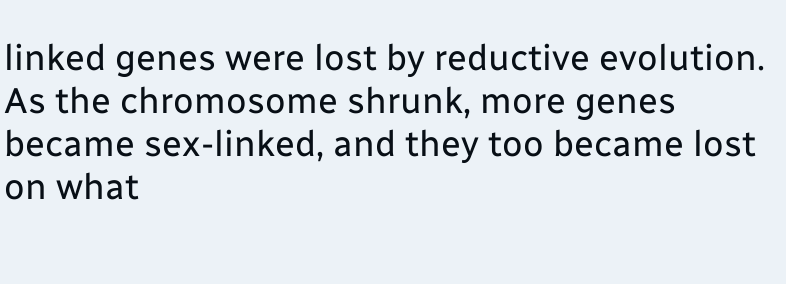linked genes were lost by reductive evolution. As the chromosome shrunk, more genes became sex-linked, and they too became lost on what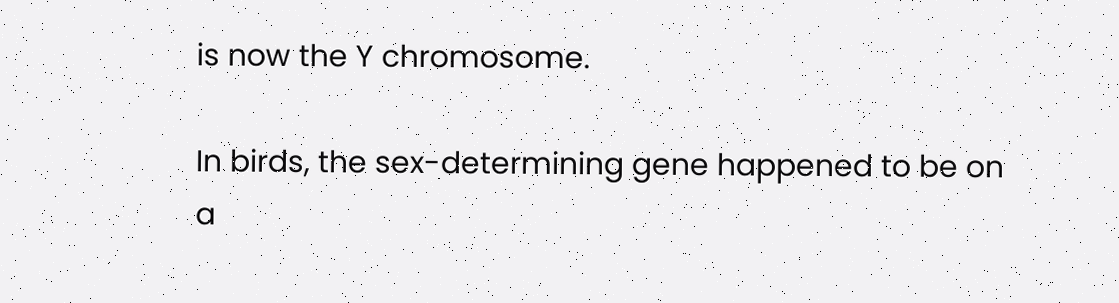is now the Y chromosome.

In birds, the sex-determining gene happened to be on a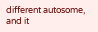different autosome, and it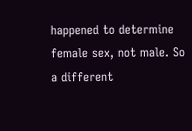happened to determine female sex, not male. So a different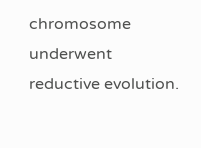chromosome underwent reductive evolution.